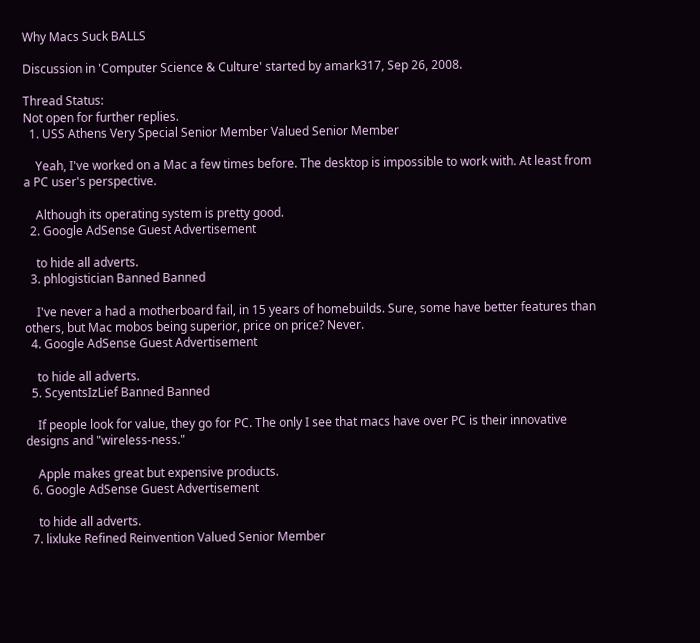Why Macs Suck BALLS

Discussion in 'Computer Science & Culture' started by amark317, Sep 26, 2008.

Thread Status:
Not open for further replies.
  1. USS Athens Very Special Senior Member Valued Senior Member

    Yeah, I've worked on a Mac a few times before. The desktop is impossible to work with. At least from a PC user's perspective.

    Although its operating system is pretty good.
  2. Google AdSense Guest Advertisement

    to hide all adverts.
  3. phlogistician Banned Banned

    I've never a had a motherboard fail, in 15 years of homebuilds. Sure, some have better features than others, but Mac mobos being superior, price on price? Never.
  4. Google AdSense Guest Advertisement

    to hide all adverts.
  5. ScyentsIzLief Banned Banned

    If people look for value, they go for PC. The only I see that macs have over PC is their innovative designs and "wireless-ness."

    Apple makes great but expensive products.
  6. Google AdSense Guest Advertisement

    to hide all adverts.
  7. lixluke Refined Reinvention Valued Senior Member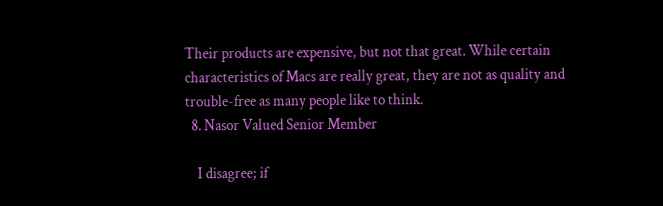Their products are expensive, but not that great. While certain characteristics of Macs are really great, they are not as quality and trouble-free as many people like to think.
  8. Nasor Valued Senior Member

    I disagree; if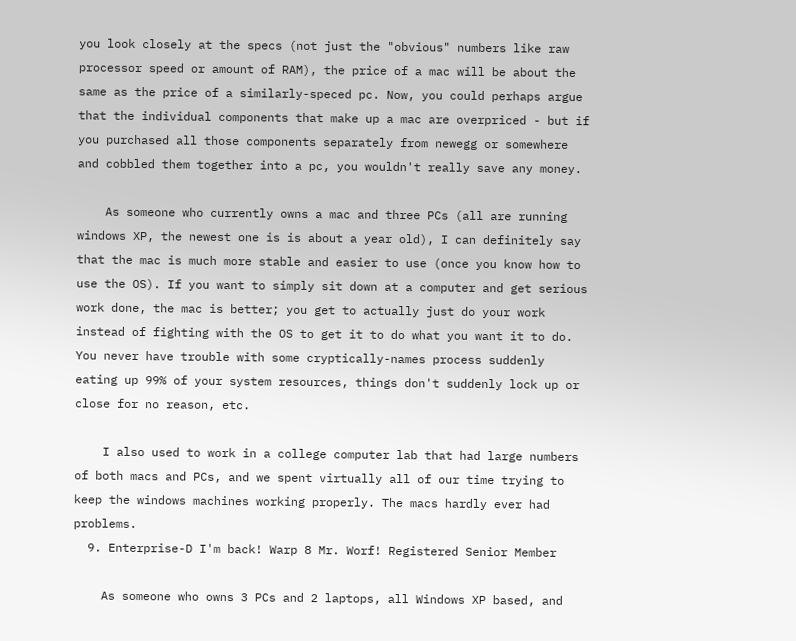you look closely at the specs (not just the "obvious" numbers like raw processor speed or amount of RAM), the price of a mac will be about the same as the price of a similarly-speced pc. Now, you could perhaps argue that the individual components that make up a mac are overpriced - but if you purchased all those components separately from newegg or somewhere and cobbled them together into a pc, you wouldn't really save any money.

    As someone who currently owns a mac and three PCs (all are running windows XP, the newest one is is about a year old), I can definitely say that the mac is much more stable and easier to use (once you know how to use the OS). If you want to simply sit down at a computer and get serious work done, the mac is better; you get to actually just do your work instead of fighting with the OS to get it to do what you want it to do. You never have trouble with some cryptically-names process suddenly eating up 99% of your system resources, things don't suddenly lock up or close for no reason, etc.

    I also used to work in a college computer lab that had large numbers of both macs and PCs, and we spent virtually all of our time trying to keep the windows machines working properly. The macs hardly ever had problems.
  9. Enterprise-D I'm back! Warp 8 Mr. Worf! Registered Senior Member

    As someone who owns 3 PCs and 2 laptops, all Windows XP based, and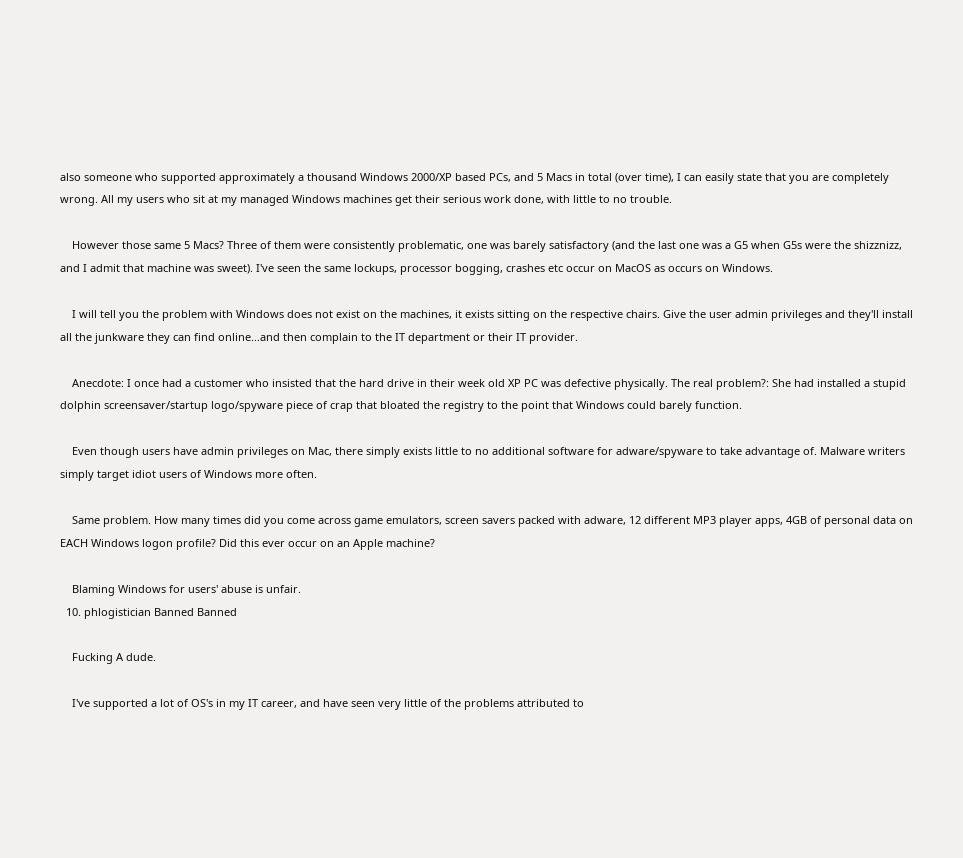also someone who supported approximately a thousand Windows 2000/XP based PCs, and 5 Macs in total (over time), I can easily state that you are completely wrong. All my users who sit at my managed Windows machines get their serious work done, with little to no trouble.

    However those same 5 Macs? Three of them were consistently problematic, one was barely satisfactory (and the last one was a G5 when G5s were the shizznizz, and I admit that machine was sweet). I've seen the same lockups, processor bogging, crashes etc occur on MacOS as occurs on Windows.

    I will tell you the problem with Windows does not exist on the machines, it exists sitting on the respective chairs. Give the user admin privileges and they'll install all the junkware they can find online...and then complain to the IT department or their IT provider.

    Anecdote: I once had a customer who insisted that the hard drive in their week old XP PC was defective physically. The real problem?: She had installed a stupid dolphin screensaver/startup logo/spyware piece of crap that bloated the registry to the point that Windows could barely function.

    Even though users have admin privileges on Mac, there simply exists little to no additional software for adware/spyware to take advantage of. Malware writers simply target idiot users of Windows more often.

    Same problem. How many times did you come across game emulators, screen savers packed with adware, 12 different MP3 player apps, 4GB of personal data on EACH Windows logon profile? Did this ever occur on an Apple machine?

    Blaming Windows for users' abuse is unfair.
  10. phlogistician Banned Banned

    Fucking A dude.

    I've supported a lot of OS's in my IT career, and have seen very little of the problems attributed to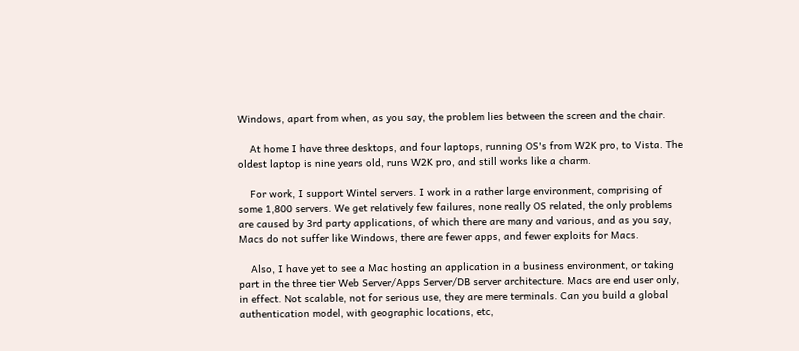Windows, apart from when, as you say, the problem lies between the screen and the chair.

    At home I have three desktops, and four laptops, running OS's from W2K pro, to Vista. The oldest laptop is nine years old, runs W2K pro, and still works like a charm.

    For work, I support Wintel servers. I work in a rather large environment, comprising of some 1,800 servers. We get relatively few failures, none really OS related, the only problems are caused by 3rd party applications, of which there are many and various, and as you say, Macs do not suffer like Windows, there are fewer apps, and fewer exploits for Macs.

    Also, I have yet to see a Mac hosting an application in a business environment, or taking part in the three tier Web Server/Apps Server/DB server architecture. Macs are end user only, in effect. Not scalable, not for serious use, they are mere terminals. Can you build a global authentication model, with geographic locations, etc,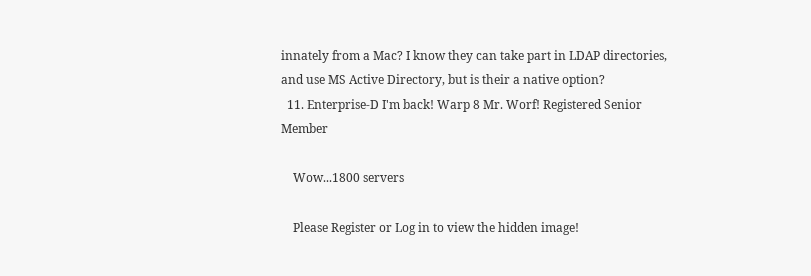innately from a Mac? I know they can take part in LDAP directories, and use MS Active Directory, but is their a native option?
  11. Enterprise-D I'm back! Warp 8 Mr. Worf! Registered Senior Member

    Wow...1800 servers

    Please Register or Log in to view the hidden image!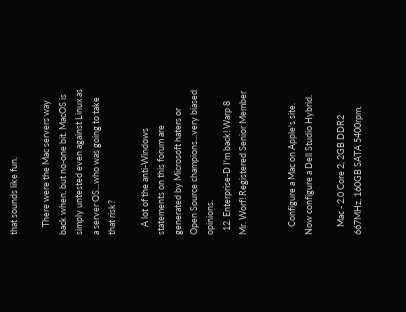that sounds like fun.

    There were the Mac servers way back when, but no-one bit. MacOS is simply untested even against Linux as a server OS...who was going to take that risk?

    A lot of the anti-Windows statements on this forum are generated by Microsoft haters or Open Source champions...very biased opinions.
  12. Enterprise-D I'm back! Warp 8 Mr. Worf! Registered Senior Member


    Configure a Mac on Apple's site. Now configure a Dell Studio Hybrid.

    Mac - 2.0 Core 2, 2GB DDR2 667MHz, 160GB SATA 5400rpm,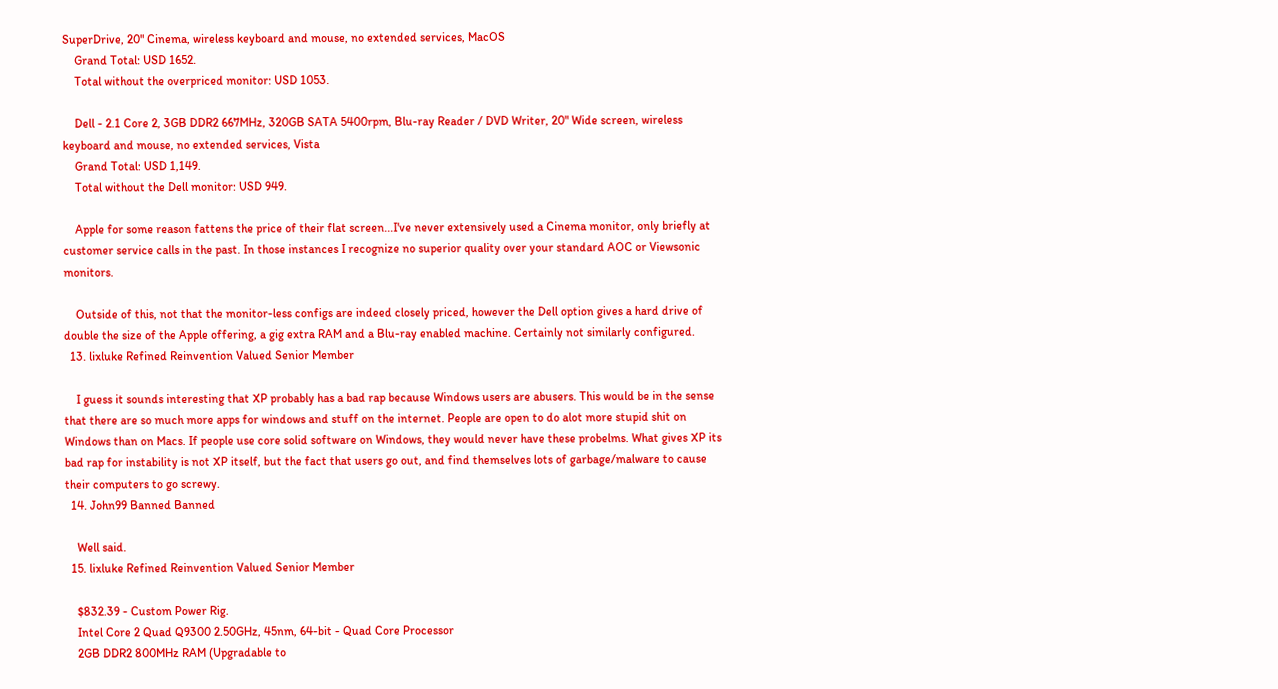SuperDrive, 20" Cinema, wireless keyboard and mouse, no extended services, MacOS
    Grand Total: USD 1652.
    Total without the overpriced monitor: USD 1053.

    Dell - 2.1 Core 2, 3GB DDR2 667MHz, 320GB SATA 5400rpm, Blu-ray Reader / DVD Writer, 20" Wide screen, wireless keyboard and mouse, no extended services, Vista
    Grand Total: USD 1,149.
    Total without the Dell monitor: USD 949.

    Apple for some reason fattens the price of their flat screen...I've never extensively used a Cinema monitor, only briefly at customer service calls in the past. In those instances I recognize no superior quality over your standard AOC or Viewsonic monitors.

    Outside of this, not that the monitor-less configs are indeed closely priced, however the Dell option gives a hard drive of double the size of the Apple offering, a gig extra RAM and a Blu-ray enabled machine. Certainly not similarly configured.
  13. lixluke Refined Reinvention Valued Senior Member

    I guess it sounds interesting that XP probably has a bad rap because Windows users are abusers. This would be in the sense that there are so much more apps for windows and stuff on the internet. People are open to do alot more stupid shit on Windows than on Macs. If people use core solid software on Windows, they would never have these probelms. What gives XP its bad rap for instability is not XP itself, but the fact that users go out, and find themselves lots of garbage/malware to cause their computers to go screwy.
  14. John99 Banned Banned

    Well said.
  15. lixluke Refined Reinvention Valued Senior Member

    $832.39 - Custom Power Rig.
    Intel Core 2 Quad Q9300 2.50GHz, 45nm, 64-bit - Quad Core Processor
    2GB DDR2 800MHz RAM (Upgradable to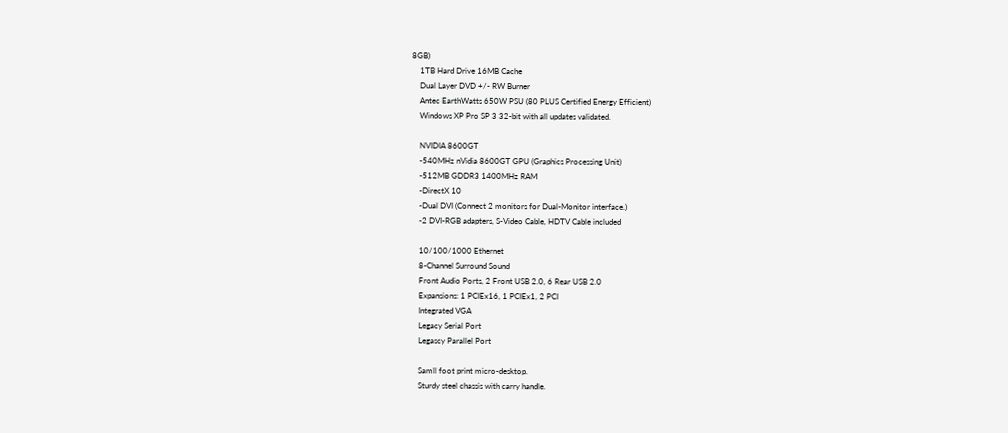8GB)
    1TB Hard Drive 16MB Cache
    Dual Layer DVD +/- RW Burner
    Antec EarthWatts 650W PSU (80 PLUS Certified Energy Efficient)
    Windows XP Pro SP 3 32-bit with all updates validated.

    NVIDIA 8600GT
    -540MHz nVidia 8600GT GPU (Graphics Processing Unit)
    -512MB GDDR3 1400MHz RAM
    -DirectX 10
    -Dual DVI (Connect 2 monitors for Dual-Monitor interface.)
    -2 DVI-RGB adapters, S-Video Cable, HDTV Cable included

    10/100/1000 Ethernet
    8-Channel Surround Sound
    Front Audio Ports, 2 Front USB 2.0, 6 Rear USB 2.0
    Expansions: 1 PCIEx16, 1 PCIEx1, 2 PCI
    Integrated VGA
    Legacy Serial Port
    Legascy Parallel Port

    Samll foot print micro-desktop.
    Sturdy steel chassis with carry handle.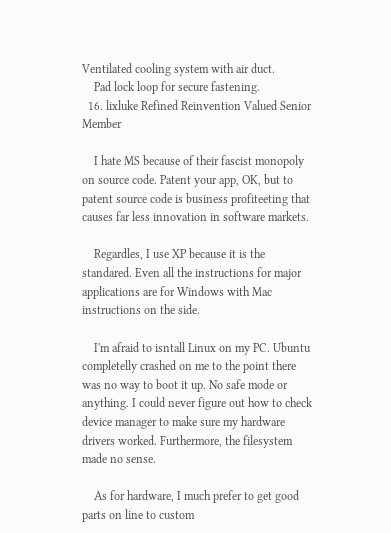Ventilated cooling system with air duct.
    Pad lock loop for secure fastening.
  16. lixluke Refined Reinvention Valued Senior Member

    I hate MS because of their fascist monopoly on source code. Patent your app, OK, but to patent source code is business profiteeting that causes far less innovation in software markets.

    Regardles, I use XP because it is the standared. Even all the instructions for major applications are for Windows with Mac instructions on the side.

    I'm afraid to isntall Linux on my PC. Ubuntu completelly crashed on me to the point there was no way to boot it up. No safe mode or anything. I could never figure out how to check device manager to make sure my hardware drivers worked. Furthermore, the filesystem made no sense.

    As for hardware, I much prefer to get good parts on line to custom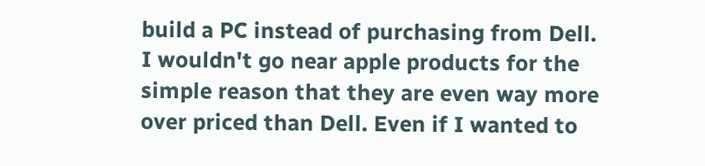build a PC instead of purchasing from Dell. I wouldn't go near apple products for the simple reason that they are even way more over priced than Dell. Even if I wanted to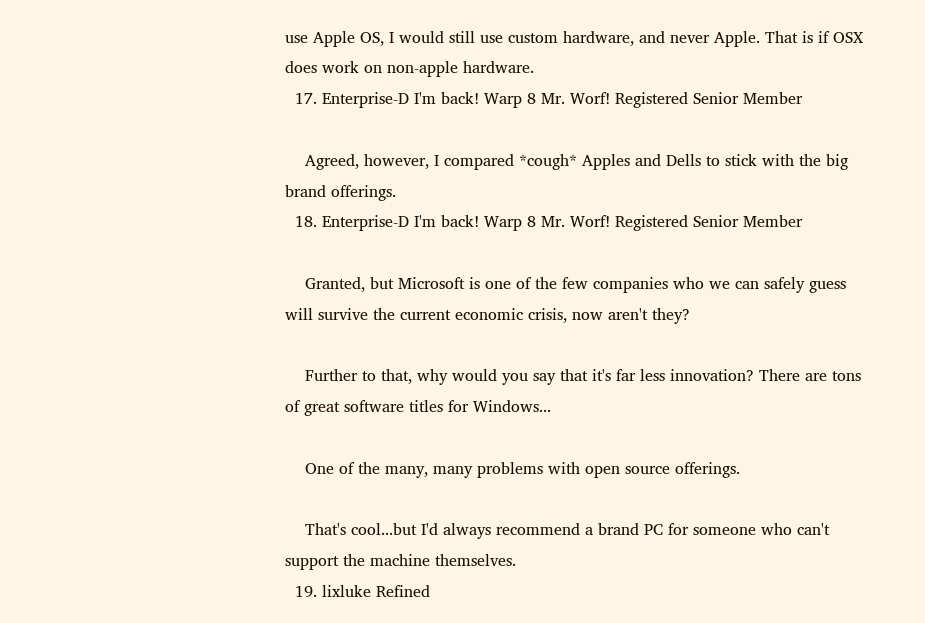use Apple OS, I would still use custom hardware, and never Apple. That is if OSX does work on non-apple hardware.
  17. Enterprise-D I'm back! Warp 8 Mr. Worf! Registered Senior Member

    Agreed, however, I compared *cough* Apples and Dells to stick with the big brand offerings.
  18. Enterprise-D I'm back! Warp 8 Mr. Worf! Registered Senior Member

    Granted, but Microsoft is one of the few companies who we can safely guess will survive the current economic crisis, now aren't they?

    Further to that, why would you say that it's far less innovation? There are tons of great software titles for Windows...

    One of the many, many problems with open source offerings.

    That's cool...but I'd always recommend a brand PC for someone who can't support the machine themselves.
  19. lixluke Refined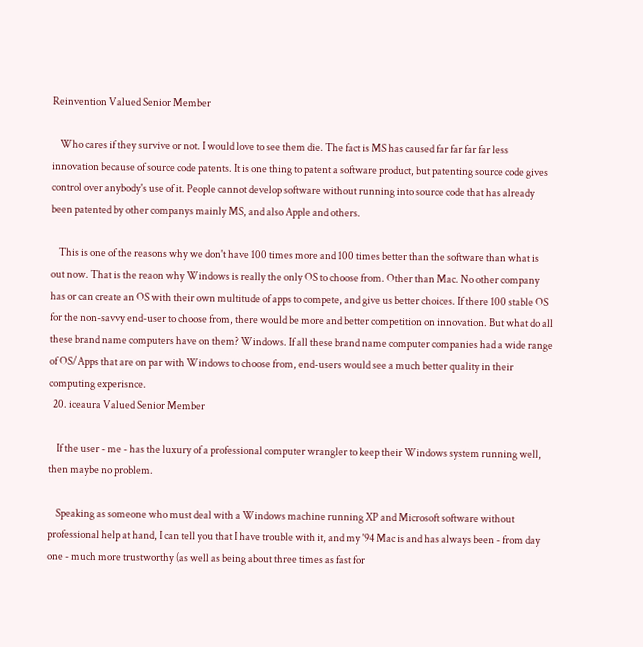Reinvention Valued Senior Member

    Who cares if they survive or not. I would love to see them die. The fact is MS has caused far far far far less innovation because of source code patents. It is one thing to patent a software product, but patenting source code gives control over anybody's use of it. People cannot develop software without running into source code that has already been patented by other companys mainly MS, and also Apple and others.

    This is one of the reasons why we don't have 100 times more and 100 times better than the software than what is out now. That is the reaon why Windows is really the only OS to choose from. Other than Mac. No other company has or can create an OS with their own multitude of apps to compete, and give us better choices. If there 100 stable OS for the non-savvy end-user to choose from, there would be more and better competition on innovation. But what do all these brand name computers have on them? Windows. If all these brand name computer companies had a wide range of OS/Apps that are on par with Windows to choose from, end-users would see a much better quality in their computing experisnce.
  20. iceaura Valued Senior Member

    If the user - me - has the luxury of a professional computer wrangler to keep their Windows system running well, then maybe no problem.

    Speaking as someone who must deal with a Windows machine running XP and Microsoft software without professional help at hand, I can tell you that I have trouble with it, and my '94 Mac is and has always been - from day one - much more trustworthy (as well as being about three times as fast for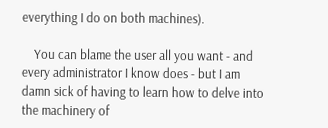everything I do on both machines).

    You can blame the user all you want - and every administrator I know does - but I am damn sick of having to learn how to delve into the machinery of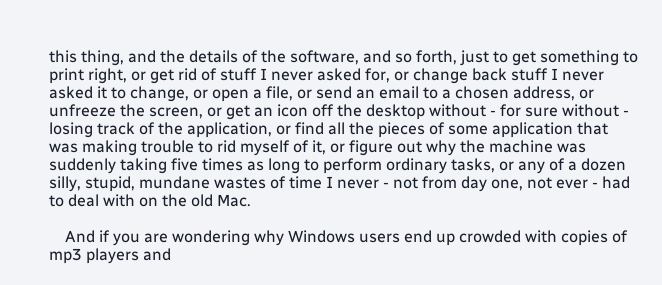this thing, and the details of the software, and so forth, just to get something to print right, or get rid of stuff I never asked for, or change back stuff I never asked it to change, or open a file, or send an email to a chosen address, or unfreeze the screen, or get an icon off the desktop without - for sure without - losing track of the application, or find all the pieces of some application that was making trouble to rid myself of it, or figure out why the machine was suddenly taking five times as long to perform ordinary tasks, or any of a dozen silly, stupid, mundane wastes of time I never - not from day one, not ever - had to deal with on the old Mac.

    And if you are wondering why Windows users end up crowded with copies of mp3 players and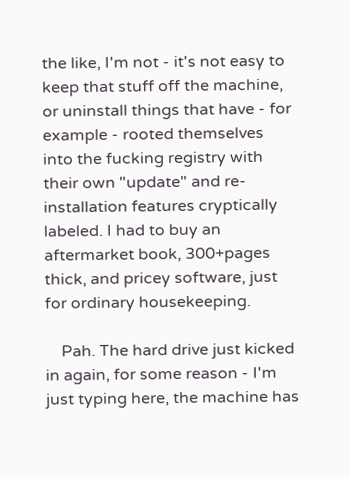the like, I'm not - it's not easy to keep that stuff off the machine, or uninstall things that have - for example - rooted themselves into the fucking registry with their own "update" and re-installation features cryptically labeled. I had to buy an aftermarket book, 300+pages thick, and pricey software, just for ordinary housekeeping.

    Pah. The hard drive just kicked in again, for some reason - I'm just typing here, the machine has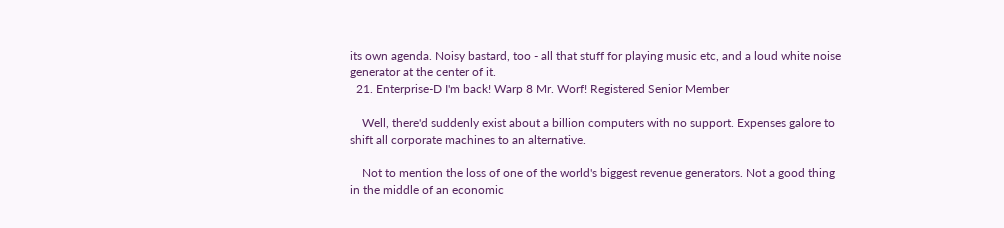its own agenda. Noisy bastard, too - all that stuff for playing music etc, and a loud white noise generator at the center of it.
  21. Enterprise-D I'm back! Warp 8 Mr. Worf! Registered Senior Member

    Well, there'd suddenly exist about a billion computers with no support. Expenses galore to shift all corporate machines to an alternative.

    Not to mention the loss of one of the world's biggest revenue generators. Not a good thing in the middle of an economic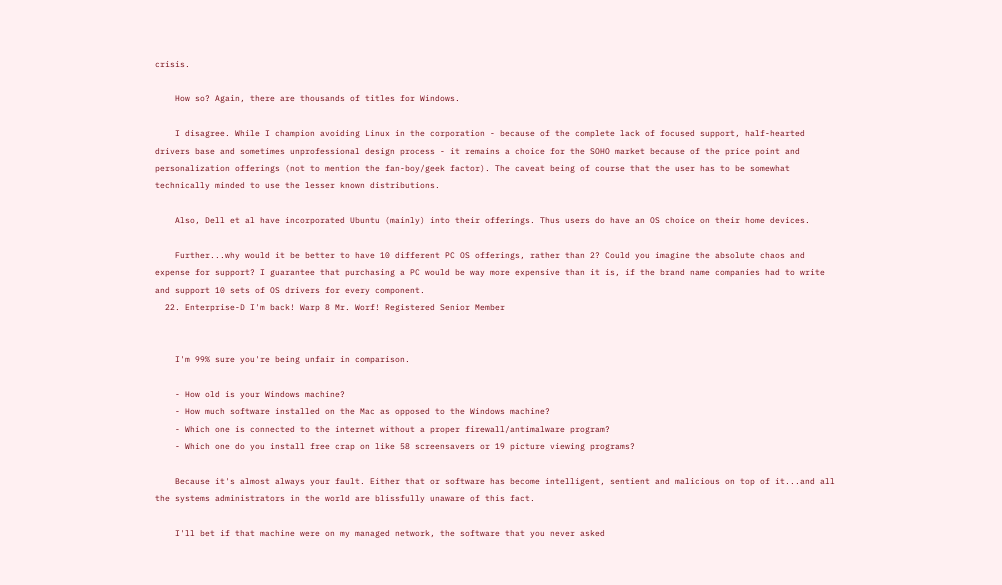crisis.

    How so? Again, there are thousands of titles for Windows.

    I disagree. While I champion avoiding Linux in the corporation - because of the complete lack of focused support, half-hearted drivers base and sometimes unprofessional design process - it remains a choice for the SOHO market because of the price point and personalization offerings (not to mention the fan-boy/geek factor). The caveat being of course that the user has to be somewhat technically minded to use the lesser known distributions.

    Also, Dell et al have incorporated Ubuntu (mainly) into their offerings. Thus users do have an OS choice on their home devices.

    Further...why would it be better to have 10 different PC OS offerings, rather than 2? Could you imagine the absolute chaos and expense for support? I guarantee that purchasing a PC would be way more expensive than it is, if the brand name companies had to write and support 10 sets of OS drivers for every component.
  22. Enterprise-D I'm back! Warp 8 Mr. Worf! Registered Senior Member


    I'm 99% sure you're being unfair in comparison.

    - How old is your Windows machine?
    - How much software installed on the Mac as opposed to the Windows machine?
    - Which one is connected to the internet without a proper firewall/antimalware program?
    - Which one do you install free crap on like 58 screensavers or 19 picture viewing programs?

    Because it's almost always your fault. Either that or software has become intelligent, sentient and malicious on top of it...and all the systems administrators in the world are blissfully unaware of this fact.

    I'll bet if that machine were on my managed network, the software that you never asked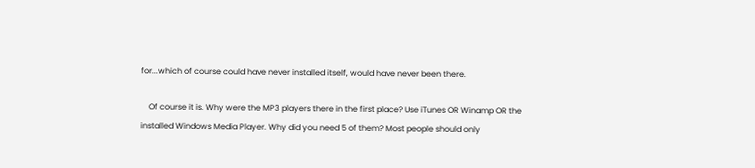for...which of course could have never installed itself, would have never been there.

    Of course it is. Why were the MP3 players there in the first place? Use iTunes OR Winamp OR the installed Windows Media Player. Why did you need 5 of them? Most people should only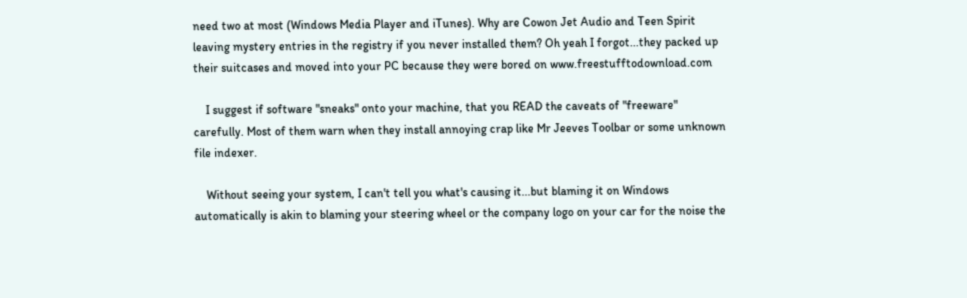need two at most (Windows Media Player and iTunes). Why are Cowon Jet Audio and Teen Spirit leaving mystery entries in the registry if you never installed them? Oh yeah I forgot...they packed up their suitcases and moved into your PC because they were bored on www.freestufftodownload.com

    I suggest if software "sneaks" onto your machine, that you READ the caveats of "freeware" carefully. Most of them warn when they install annoying crap like Mr Jeeves Toolbar or some unknown file indexer.

    Without seeing your system, I can't tell you what's causing it...but blaming it on Windows automatically is akin to blaming your steering wheel or the company logo on your car for the noise the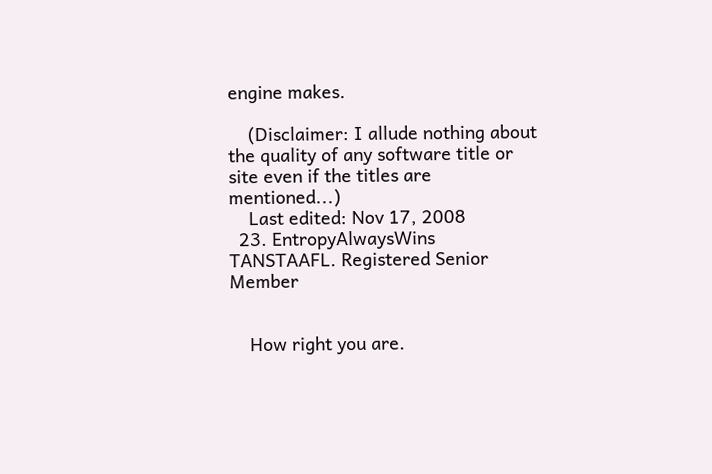engine makes.

    (Disclaimer: I allude nothing about the quality of any software title or site even if the titles are mentioned...)
    Last edited: Nov 17, 2008
  23. EntropyAlwaysWins TANSTAAFL. Registered Senior Member


    How right you are.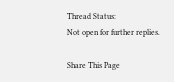Thread Status:
Not open for further replies.

Share This Page